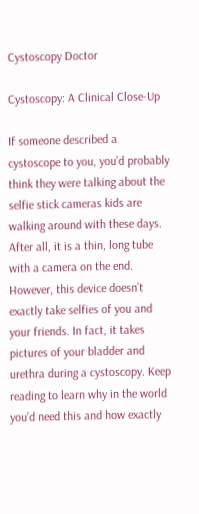Cystoscopy Doctor

Cystoscopy: A Clinical Close-Up

If someone described a cystoscope to you, you’d probably think they were talking about the selfie stick cameras kids are walking around with these days. After all, it is a thin, long tube with a camera on the end. However, this device doesn’t exactly take selfies of you and your friends. In fact, it takes pictures of your bladder and urethra during a cystoscopy. Keep reading to learn why in the world you’d need this and how exactly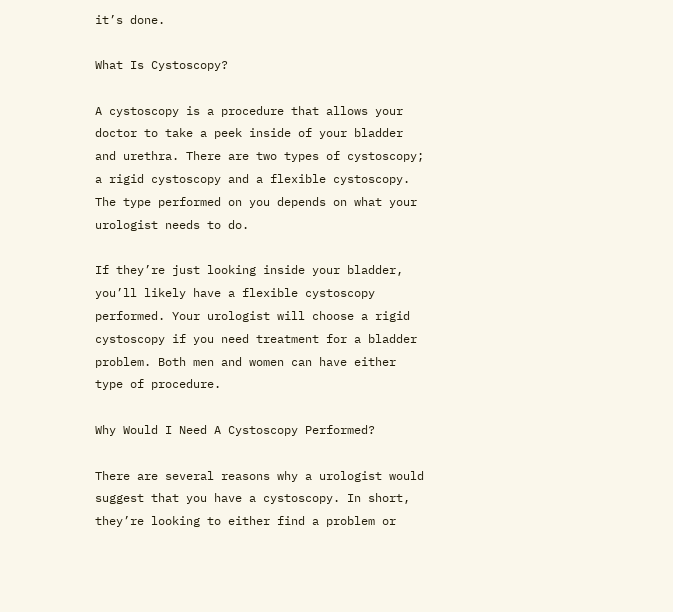it’s done.

What Is Cystoscopy?

A cystoscopy is a procedure that allows your doctor to take a peek inside of your bladder and urethra. There are two types of cystoscopy; a rigid cystoscopy and a flexible cystoscopy. The type performed on you depends on what your urologist needs to do.

If they’re just looking inside your bladder, you’ll likely have a flexible cystoscopy performed. Your urologist will choose a rigid cystoscopy if you need treatment for a bladder problem. Both men and women can have either type of procedure.

Why Would I Need A Cystoscopy Performed?

There are several reasons why a urologist would suggest that you have a cystoscopy. In short, they’re looking to either find a problem or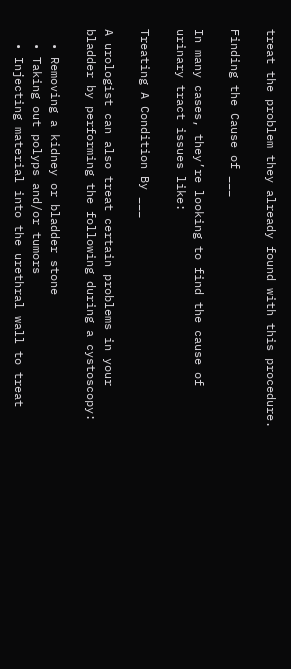treat the problem they already found with this procedure.

Finding the Cause of ___

In many cases, they’re looking to find the cause of urinary tract issues like:

Treating A Condition By ___

A urologist can also treat certain problems in your bladder by performing the following during a cystoscopy:

  • Removing a kidney or bladder stone
  • Taking out polyps and/or tumors
  • Injecting material into the urethral wall to treat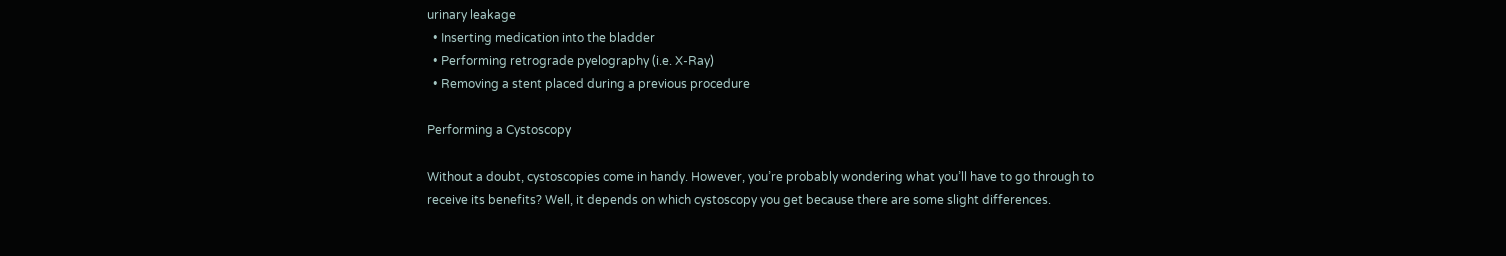urinary leakage
  • Inserting medication into the bladder
  • Performing retrograde pyelography (i.e. X-Ray)
  • Removing a stent placed during a previous procedure

Performing a Cystoscopy

Without a doubt, cystoscopies come in handy. However, you’re probably wondering what you’ll have to go through to receive its benefits? Well, it depends on which cystoscopy you get because there are some slight differences.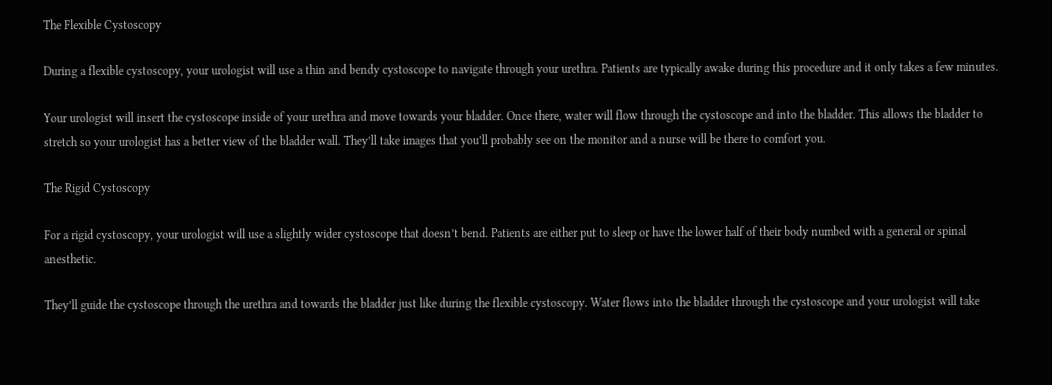The Flexible Cystoscopy

During a flexible cystoscopy, your urologist will use a thin and bendy cystoscope to navigate through your urethra. Patients are typically awake during this procedure and it only takes a few minutes.

Your urologist will insert the cystoscope inside of your urethra and move towards your bladder. Once there, water will flow through the cystoscope and into the bladder. This allows the bladder to stretch so your urologist has a better view of the bladder wall. They’ll take images that you’ll probably see on the monitor and a nurse will be there to comfort you.

The Rigid Cystoscopy

For a rigid cystoscopy, your urologist will use a slightly wider cystoscope that doesn’t bend. Patients are either put to sleep or have the lower half of their body numbed with a general or spinal anesthetic.

They’ll guide the cystoscope through the urethra and towards the bladder just like during the flexible cystoscopy. Water flows into the bladder through the cystoscope and your urologist will take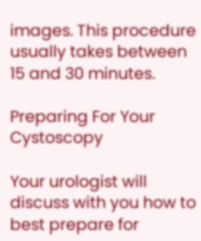images. This procedure usually takes between 15 and 30 minutes.

Preparing For Your Cystoscopy

Your urologist will discuss with you how to best prepare for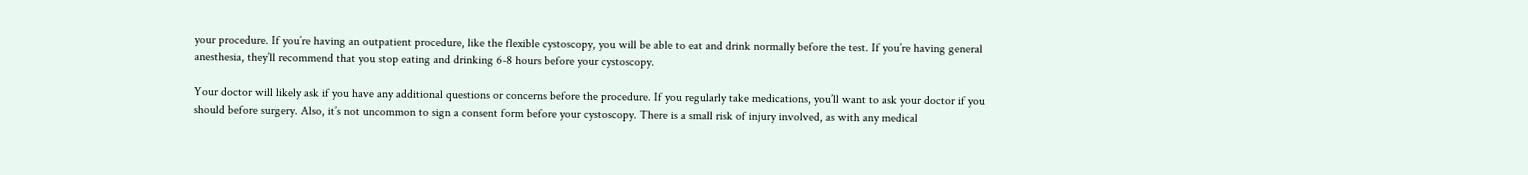your procedure. If you’re having an outpatient procedure, like the flexible cystoscopy, you will be able to eat and drink normally before the test. If you’re having general anesthesia, they’ll recommend that you stop eating and drinking 6-8 hours before your cystoscopy.

Your doctor will likely ask if you have any additional questions or concerns before the procedure. If you regularly take medications, you’ll want to ask your doctor if you should before surgery. Also, it’s not uncommon to sign a consent form before your cystoscopy. There is a small risk of injury involved, as with any medical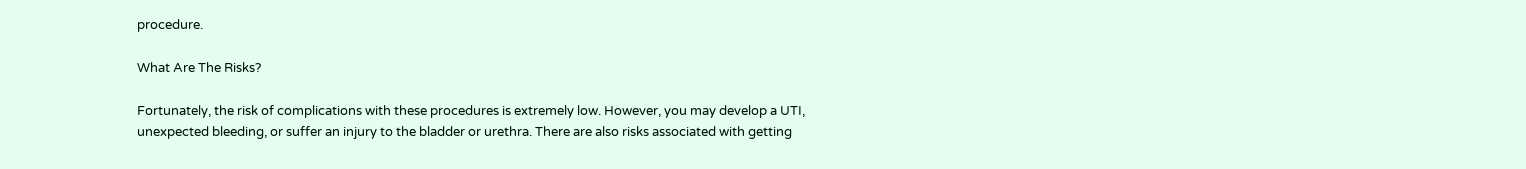procedure.

What Are The Risks?

Fortunately, the risk of complications with these procedures is extremely low. However, you may develop a UTI, unexpected bleeding, or suffer an injury to the bladder or urethra. There are also risks associated with getting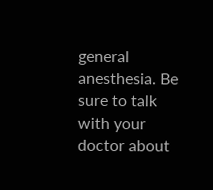general anesthesia. Be sure to talk with your doctor about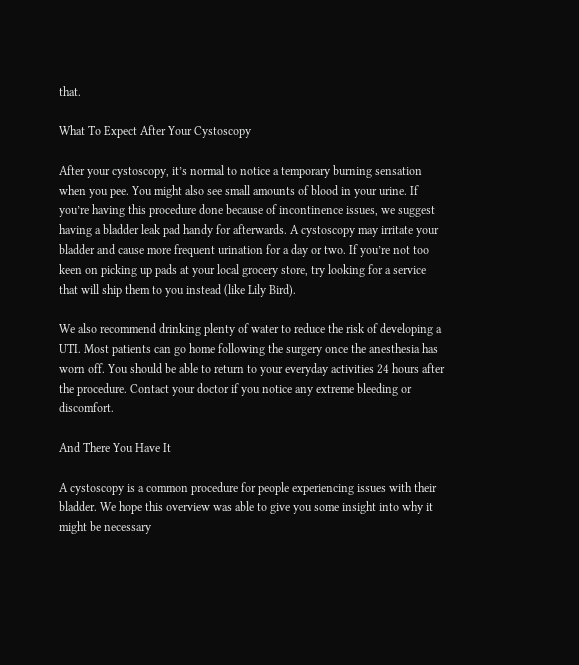that.

What To Expect After Your Cystoscopy

After your cystoscopy, it’s normal to notice a temporary burning sensation when you pee. You might also see small amounts of blood in your urine. If you’re having this procedure done because of incontinence issues, we suggest having a bladder leak pad handy for afterwards. A cystoscopy may irritate your bladder and cause more frequent urination for a day or two. If you’re not too keen on picking up pads at your local grocery store, try looking for a service that will ship them to you instead (like Lily Bird).

We also recommend drinking plenty of water to reduce the risk of developing a UTI. Most patients can go home following the surgery once the anesthesia has worn off. You should be able to return to your everyday activities 24 hours after the procedure. Contact your doctor if you notice any extreme bleeding or discomfort.

And There You Have It

A cystoscopy is a common procedure for people experiencing issues with their bladder. We hope this overview was able to give you some insight into why it might be necessary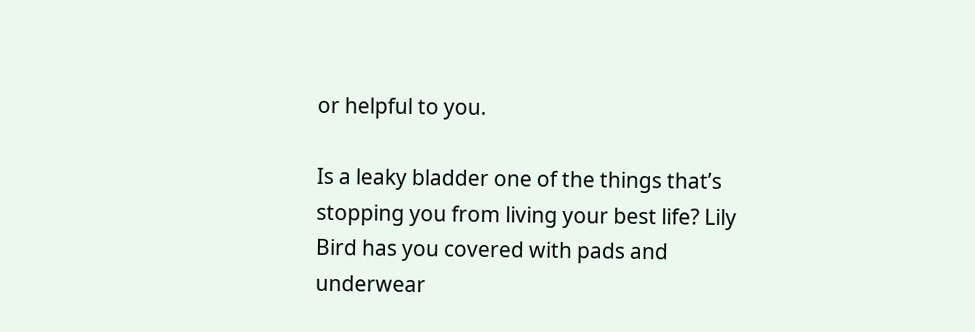or helpful to you.

Is a leaky bladder one of the things that’s stopping you from living your best life? Lily Bird has you covered with pads and underwear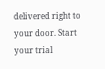delivered right to your door. Start your trial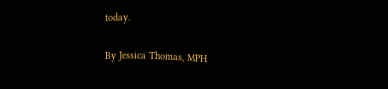today.

By Jessica Thomas, MPH